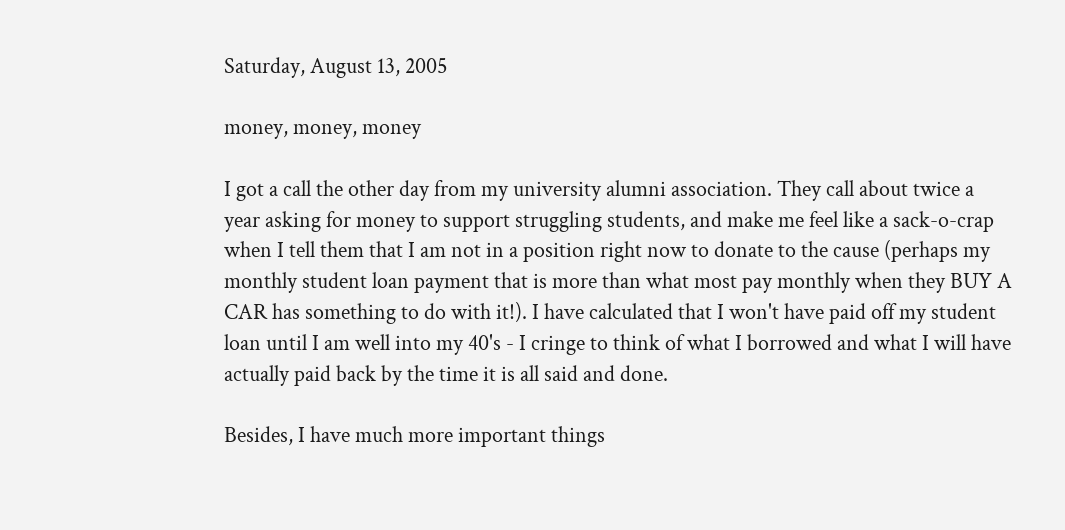Saturday, August 13, 2005

money, money, money

I got a call the other day from my university alumni association. They call about twice a year asking for money to support struggling students, and make me feel like a sack-o-crap when I tell them that I am not in a position right now to donate to the cause (perhaps my monthly student loan payment that is more than what most pay monthly when they BUY A CAR has something to do with it!). I have calculated that I won't have paid off my student loan until I am well into my 40's - I cringe to think of what I borrowed and what I will have actually paid back by the time it is all said and done.

Besides, I have much more important things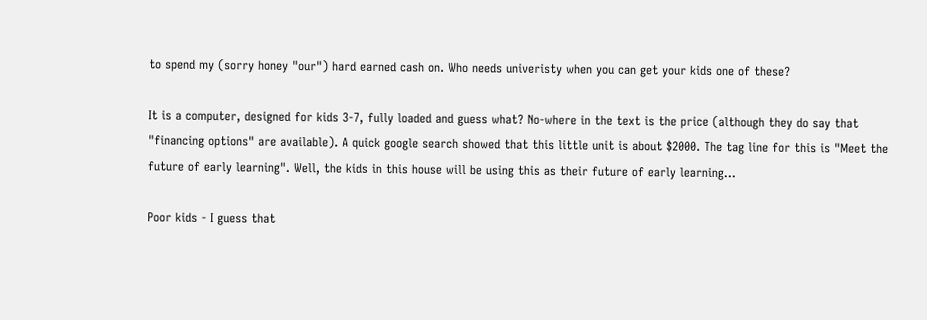to spend my (sorry honey "our") hard earned cash on. Who needs univeristy when you can get your kids one of these?

It is a computer, designed for kids 3-7, fully loaded and guess what? No-where in the text is the price (although they do say that "financing options" are available). A quick google search showed that this little unit is about $2000. The tag line for this is "Meet the future of early learning". Well, the kids in this house will be using this as their future of early learning...

Poor kids - I guess that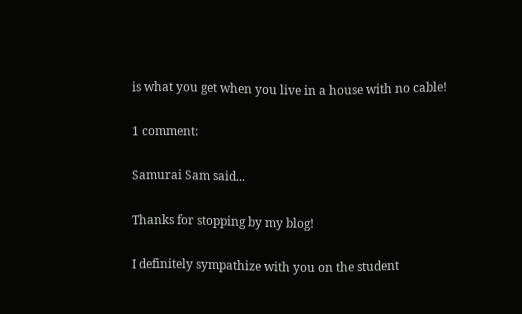is what you get when you live in a house with no cable!

1 comment:

Samurai Sam said...

Thanks for stopping by my blog!

I definitely sympathize with you on the student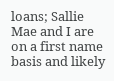loans; Sallie Mae and I are on a first name basis and likely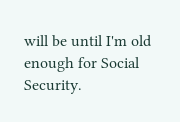will be until I'm old enough for Social Security.